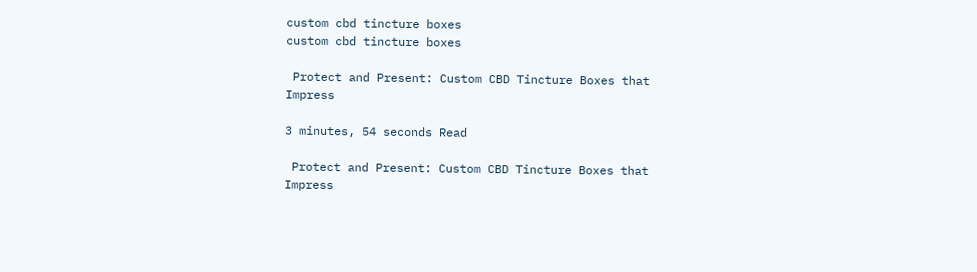custom cbd tincture boxes
custom cbd tincture boxes

 Protect and Present: Custom CBD Tincture Boxes that Impress

3 minutes, 54 seconds Read

 Protect and Present: Custom CBD Tincture Boxes that Impress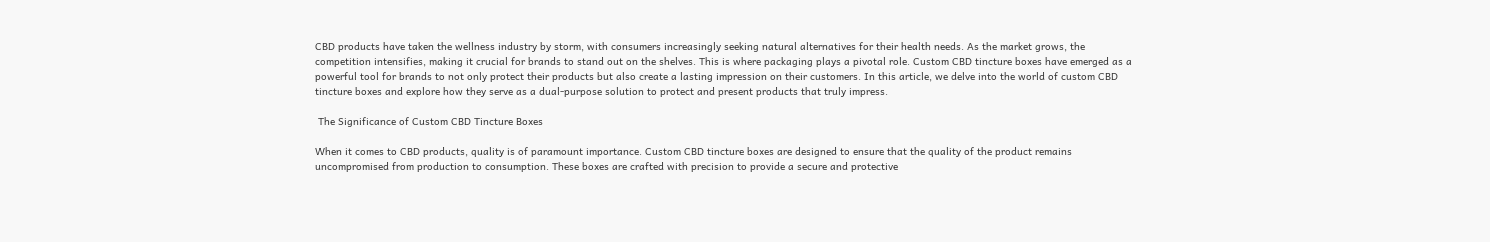CBD products have taken the wellness industry by storm, with consumers increasingly seeking natural alternatives for their health needs. As the market grows, the competition intensifies, making it crucial for brands to stand out on the shelves. This is where packaging plays a pivotal role. Custom CBD tincture boxes have emerged as a powerful tool for brands to not only protect their products but also create a lasting impression on their customers. In this article, we delve into the world of custom CBD tincture boxes and explore how they serve as a dual-purpose solution to protect and present products that truly impress.

 The Significance of Custom CBD Tincture Boxes

When it comes to CBD products, quality is of paramount importance. Custom CBD tincture boxes are designed to ensure that the quality of the product remains uncompromised from production to consumption. These boxes are crafted with precision to provide a secure and protective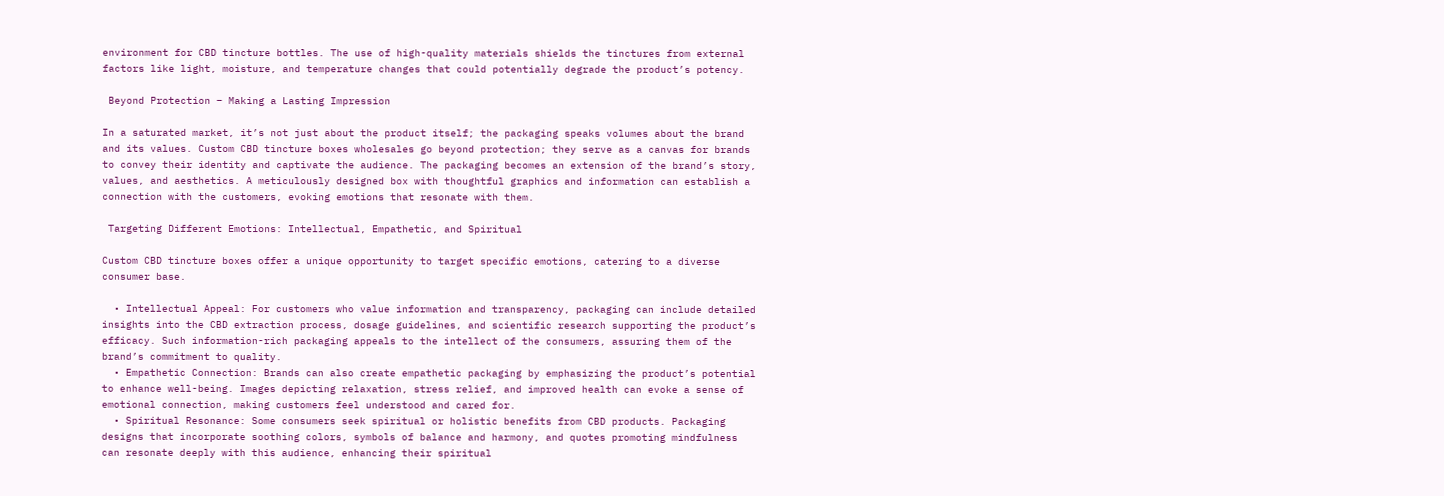environment for CBD tincture bottles. The use of high-quality materials shields the tinctures from external factors like light, moisture, and temperature changes that could potentially degrade the product’s potency.

 Beyond Protection – Making a Lasting Impression

In a saturated market, it’s not just about the product itself; the packaging speaks volumes about the brand and its values. Custom CBD tincture boxes wholesales go beyond protection; they serve as a canvas for brands to convey their identity and captivate the audience. The packaging becomes an extension of the brand’s story, values, and aesthetics. A meticulously designed box with thoughtful graphics and information can establish a connection with the customers, evoking emotions that resonate with them.

 Targeting Different Emotions: Intellectual, Empathetic, and Spiritual

Custom CBD tincture boxes offer a unique opportunity to target specific emotions, catering to a diverse consumer base.

  • Intellectual Appeal: For customers who value information and transparency, packaging can include detailed insights into the CBD extraction process, dosage guidelines, and scientific research supporting the product’s efficacy. Such information-rich packaging appeals to the intellect of the consumers, assuring them of the brand’s commitment to quality.
  • Empathetic Connection: Brands can also create empathetic packaging by emphasizing the product’s potential to enhance well-being. Images depicting relaxation, stress relief, and improved health can evoke a sense of emotional connection, making customers feel understood and cared for.
  • Spiritual Resonance: Some consumers seek spiritual or holistic benefits from CBD products. Packaging designs that incorporate soothing colors, symbols of balance and harmony, and quotes promoting mindfulness can resonate deeply with this audience, enhancing their spiritual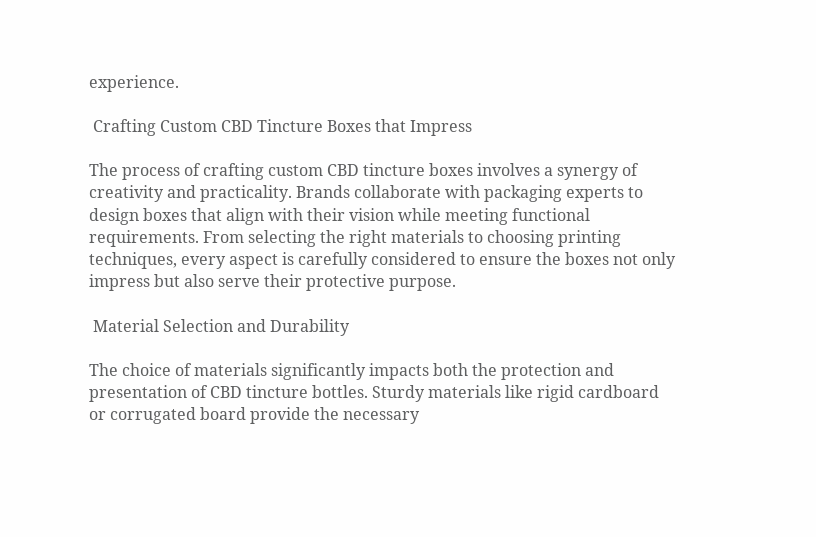experience.

 Crafting Custom CBD Tincture Boxes that Impress

The process of crafting custom CBD tincture boxes involves a synergy of creativity and practicality. Brands collaborate with packaging experts to design boxes that align with their vision while meeting functional requirements. From selecting the right materials to choosing printing techniques, every aspect is carefully considered to ensure the boxes not only impress but also serve their protective purpose.

 Material Selection and Durability

The choice of materials significantly impacts both the protection and presentation of CBD tincture bottles. Sturdy materials like rigid cardboard or corrugated board provide the necessary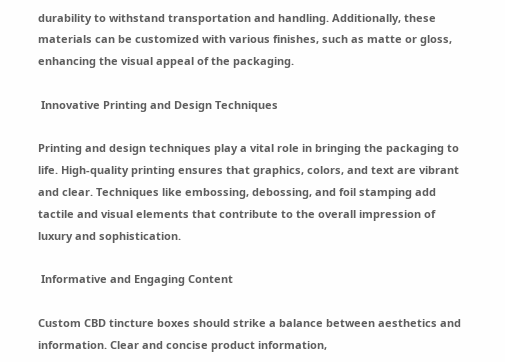durability to withstand transportation and handling. Additionally, these materials can be customized with various finishes, such as matte or gloss, enhancing the visual appeal of the packaging.

 Innovative Printing and Design Techniques

Printing and design techniques play a vital role in bringing the packaging to life. High-quality printing ensures that graphics, colors, and text are vibrant and clear. Techniques like embossing, debossing, and foil stamping add tactile and visual elements that contribute to the overall impression of luxury and sophistication.

 Informative and Engaging Content

Custom CBD tincture boxes should strike a balance between aesthetics and information. Clear and concise product information,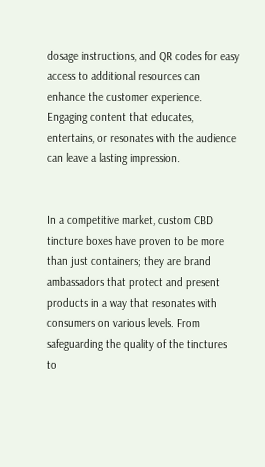dosage instructions, and QR codes for easy access to additional resources can enhance the customer experience. Engaging content that educates, entertains, or resonates with the audience can leave a lasting impression.


In a competitive market, custom CBD tincture boxes have proven to be more than just containers; they are brand ambassadors that protect and present products in a way that resonates with consumers on various levels. From safeguarding the quality of the tinctures to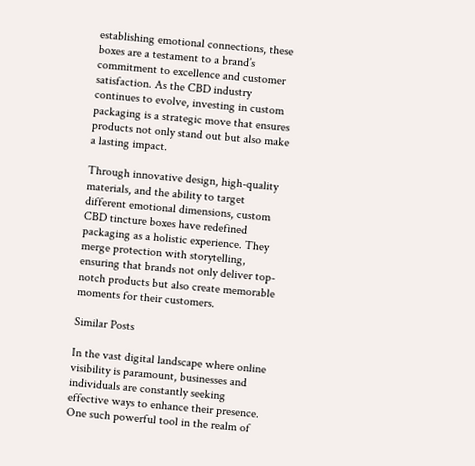establishing emotional connections, these boxes are a testament to a brand’s commitment to excellence and customer satisfaction. As the CBD industry continues to evolve, investing in custom packaging is a strategic move that ensures products not only stand out but also make a lasting impact.

Through innovative design, high-quality materials, and the ability to target different emotional dimensions, custom CBD tincture boxes have redefined packaging as a holistic experience. They merge protection with storytelling, ensuring that brands not only deliver top-notch products but also create memorable moments for their customers.

Similar Posts

In the vast digital landscape where online visibility is paramount, businesses and individuals are constantly seeking effective ways to enhance their presence. One such powerful tool in the realm of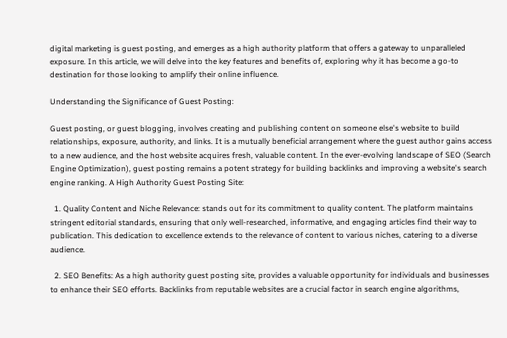digital marketing is guest posting, and emerges as a high authority platform that offers a gateway to unparalleled exposure. In this article, we will delve into the key features and benefits of, exploring why it has become a go-to destination for those looking to amplify their online influence.

Understanding the Significance of Guest Posting:

Guest posting, or guest blogging, involves creating and publishing content on someone else's website to build relationships, exposure, authority, and links. It is a mutually beneficial arrangement where the guest author gains access to a new audience, and the host website acquires fresh, valuable content. In the ever-evolving landscape of SEO (Search Engine Optimization), guest posting remains a potent strategy for building backlinks and improving a website's search engine ranking. A High Authority Guest Posting Site:

  1. Quality Content and Niche Relevance: stands out for its commitment to quality content. The platform maintains stringent editorial standards, ensuring that only well-researched, informative, and engaging articles find their way to publication. This dedication to excellence extends to the relevance of content to various niches, catering to a diverse audience.

  2. SEO Benefits: As a high authority guest posting site, provides a valuable opportunity for individuals and businesses to enhance their SEO efforts. Backlinks from reputable websites are a crucial factor in search engine algorithms,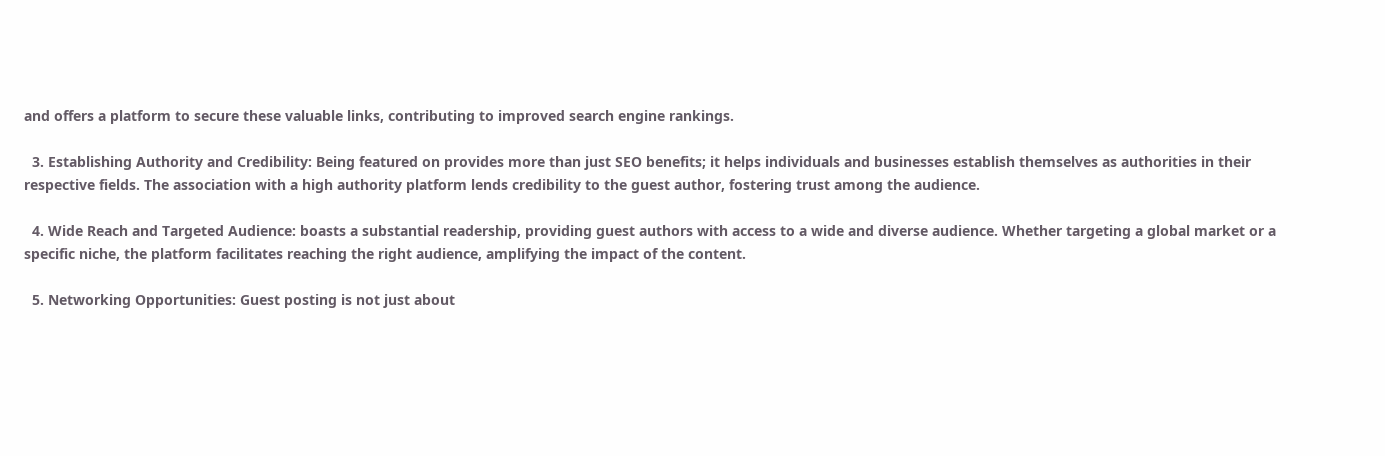and offers a platform to secure these valuable links, contributing to improved search engine rankings.

  3. Establishing Authority and Credibility: Being featured on provides more than just SEO benefits; it helps individuals and businesses establish themselves as authorities in their respective fields. The association with a high authority platform lends credibility to the guest author, fostering trust among the audience.

  4. Wide Reach and Targeted Audience: boasts a substantial readership, providing guest authors with access to a wide and diverse audience. Whether targeting a global market or a specific niche, the platform facilitates reaching the right audience, amplifying the impact of the content.

  5. Networking Opportunities: Guest posting is not just about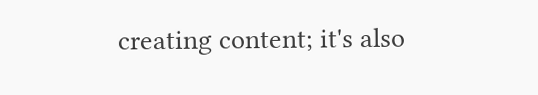creating content; it's also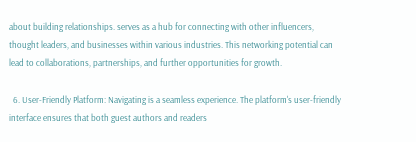about building relationships. serves as a hub for connecting with other influencers, thought leaders, and businesses within various industries. This networking potential can lead to collaborations, partnerships, and further opportunities for growth.

  6. User-Friendly Platform: Navigating is a seamless experience. The platform's user-friendly interface ensures that both guest authors and readers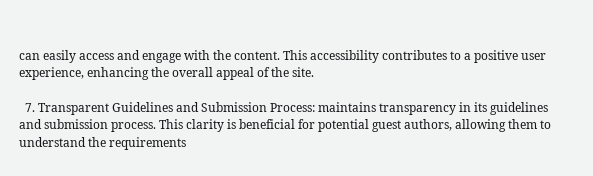can easily access and engage with the content. This accessibility contributes to a positive user experience, enhancing the overall appeal of the site.

  7. Transparent Guidelines and Submission Process: maintains transparency in its guidelines and submission process. This clarity is beneficial for potential guest authors, allowing them to understand the requirements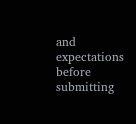and expectations before submitting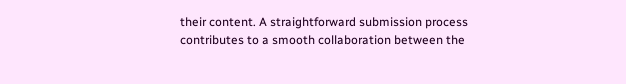their content. A straightforward submission process contributes to a smooth collaboration between the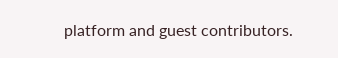platform and guest contributors.